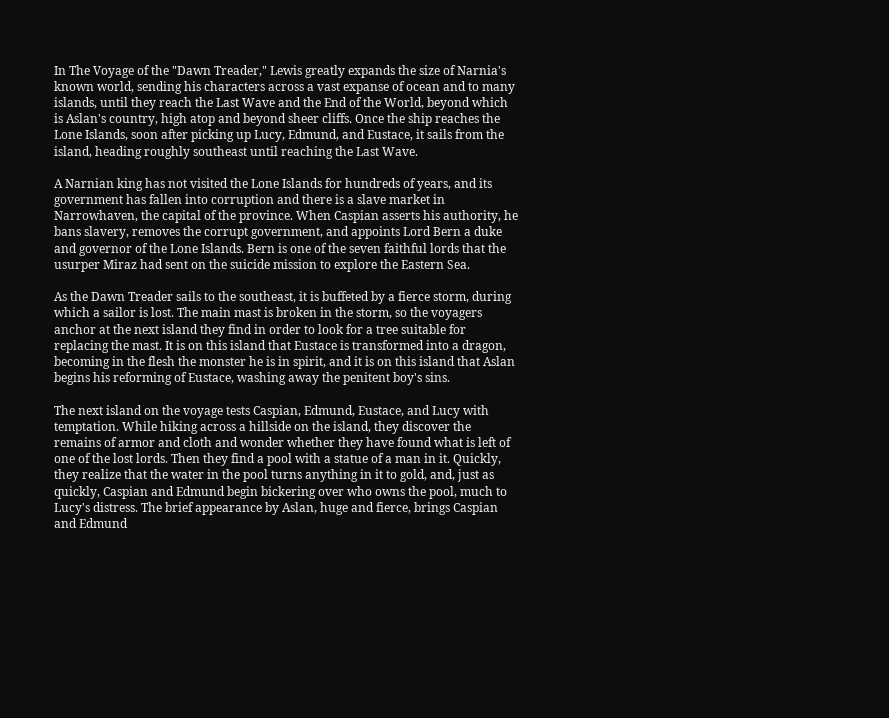In The Voyage of the "Dawn Treader," Lewis greatly expands the size of Narnia's known world, sending his characters across a vast expanse of ocean and to many islands, until they reach the Last Wave and the End of the World, beyond which is Aslan's country, high atop and beyond sheer cliffs. Once the ship reaches the Lone Islands, soon after picking up Lucy, Edmund, and Eustace, it sails from the island, heading roughly southeast until reaching the Last Wave.

A Narnian king has not visited the Lone Islands for hundreds of years, and its government has fallen into corruption and there is a slave market in Narrowhaven, the capital of the province. When Caspian asserts his authority, he bans slavery, removes the corrupt government, and appoints Lord Bern a duke and governor of the Lone Islands. Bern is one of the seven faithful lords that the usurper Miraz had sent on the suicide mission to explore the Eastern Sea.

As the Dawn Treader sails to the southeast, it is buffeted by a fierce storm, during which a sailor is lost. The main mast is broken in the storm, so the voyagers anchor at the next island they find in order to look for a tree suitable for replacing the mast. It is on this island that Eustace is transformed into a dragon, becoming in the flesh the monster he is in spirit, and it is on this island that Aslan begins his reforming of Eustace, washing away the penitent boy's sins.

The next island on the voyage tests Caspian, Edmund, Eustace, and Lucy with temptation. While hiking across a hillside on the island, they discover the remains of armor and cloth and wonder whether they have found what is left of one of the lost lords. Then they find a pool with a statue of a man in it. Quickly, they realize that the water in the pool turns anything in it to gold, and, just as quickly, Caspian and Edmund begin bickering over who owns the pool, much to Lucy's distress. The brief appearance by Aslan, huge and fierce, brings Caspian and Edmund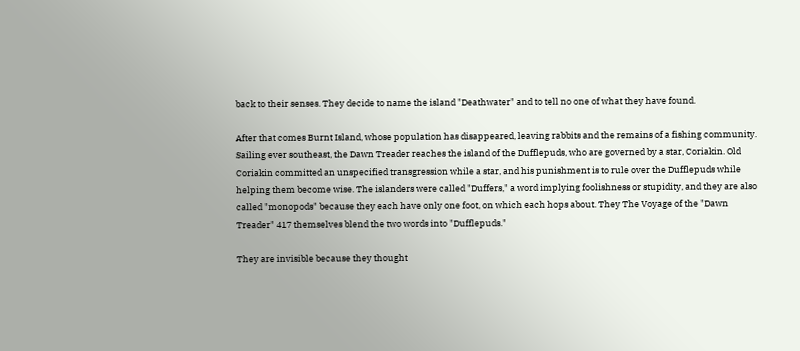back to their senses. They decide to name the island "Deathwater" and to tell no one of what they have found.

After that comes Burnt Island, whose population has disappeared, leaving rabbits and the remains of a fishing community. Sailing ever southeast, the Dawn Treader reaches the island of the Dufflepuds, who are governed by a star, Coriakin. Old Coriakin committed an unspecified transgression while a star, and his punishment is to rule over the Dufflepuds while helping them become wise. The islanders were called "Duffers," a word implying foolishness or stupidity, and they are also called "monopods" because they each have only one foot, on which each hops about. They The Voyage of the "Dawn Treader" 417 themselves blend the two words into "Dufflepuds."

They are invisible because they thought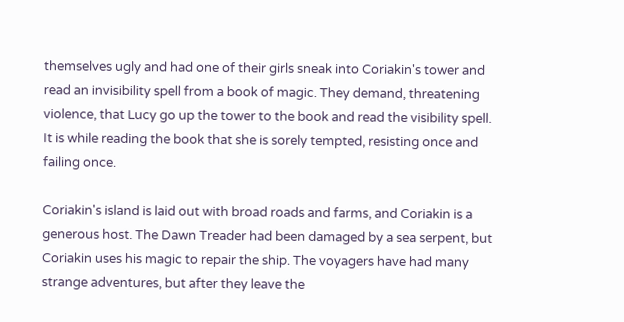themselves ugly and had one of their girls sneak into Coriakin's tower and read an invisibility spell from a book of magic. They demand, threatening violence, that Lucy go up the tower to the book and read the visibility spell. It is while reading the book that she is sorely tempted, resisting once and failing once.

Coriakin's island is laid out with broad roads and farms, and Coriakin is a generous host. The Dawn Treader had been damaged by a sea serpent, but Coriakin uses his magic to repair the ship. The voyagers have had many strange adventures, but after they leave the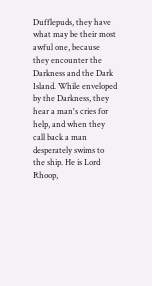Dufflepuds, they have what may be their most awful one, because they encounter the Darkness and the Dark Island. While enveloped by the Darkness, they hear a man's cries for help, and when they call back a man desperately swims to the ship. He is Lord Rhoop,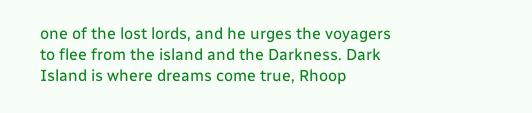one of the lost lords, and he urges the voyagers to flee from the island and the Darkness. Dark Island is where dreams come true, Rhoop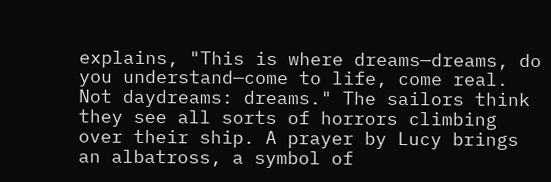explains, "This is where dreams—dreams, do you understand—come to life, come real. Not daydreams: dreams." The sailors think they see all sorts of horrors climbing over their ship. A prayer by Lucy brings an albatross, a symbol of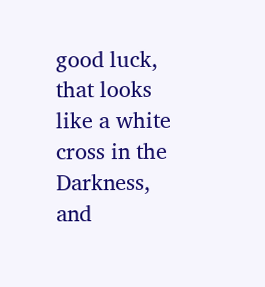good luck, that looks like a white cross in the Darkness, and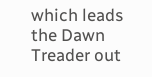which leads the Dawn Treader out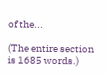of the...

(The entire section is 1685 words.)